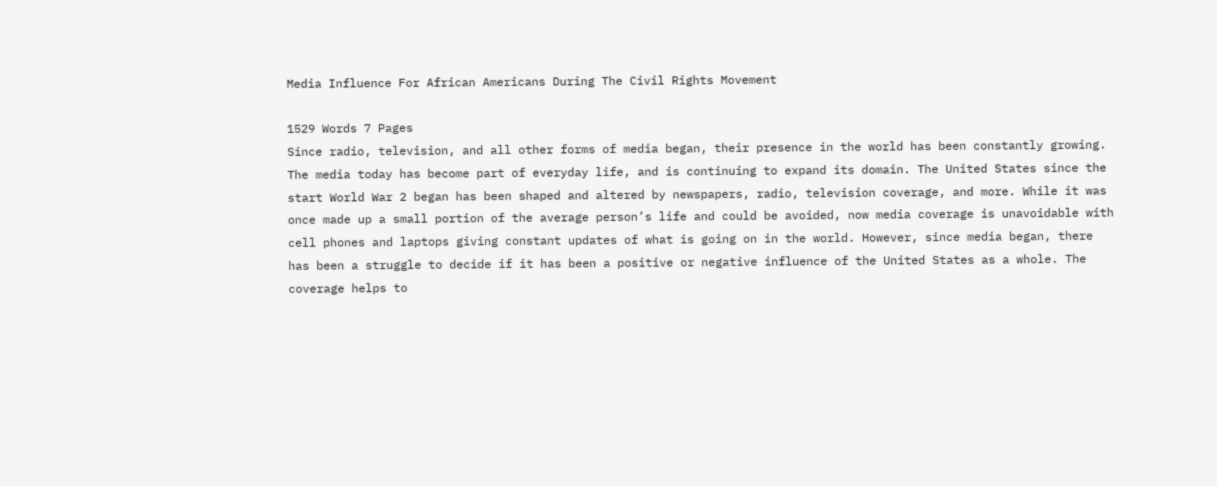Media Influence For African Americans During The Civil Rights Movement

1529 Words 7 Pages
Since radio, television, and all other forms of media began, their presence in the world has been constantly growing. The media today has become part of everyday life, and is continuing to expand its domain. The United States since the start World War 2 began has been shaped and altered by newspapers, radio, television coverage, and more. While it was once made up a small portion of the average person’s life and could be avoided, now media coverage is unavoidable with cell phones and laptops giving constant updates of what is going on in the world. However, since media began, there has been a struggle to decide if it has been a positive or negative influence of the United States as a whole. The coverage helps to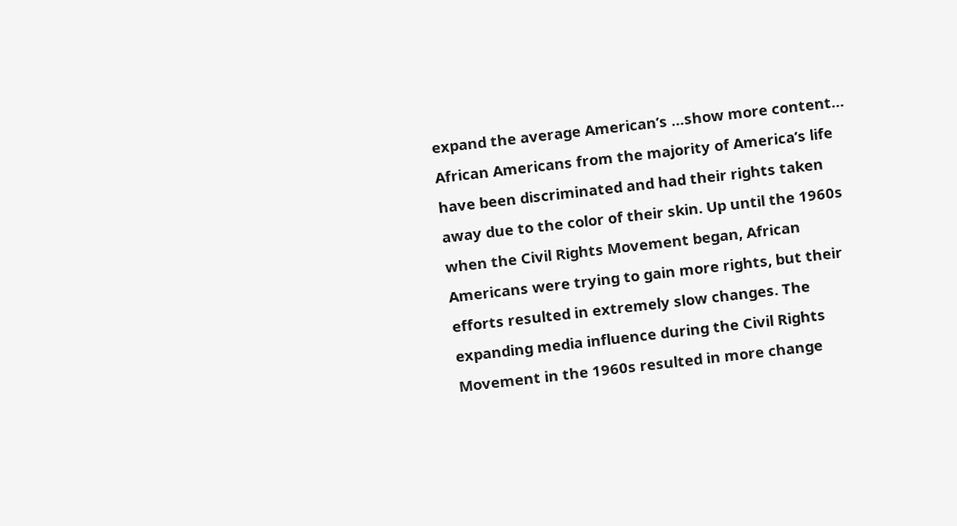expand the average American’s …show more content…
African Americans from the majority of America’s life have been discriminated and had their rights taken away due to the color of their skin. Up until the 1960s when the Civil Rights Movement began, African Americans were trying to gain more rights, but their efforts resulted in extremely slow changes. The expanding media influence during the Civil Rights Movement in the 1960s resulted in more change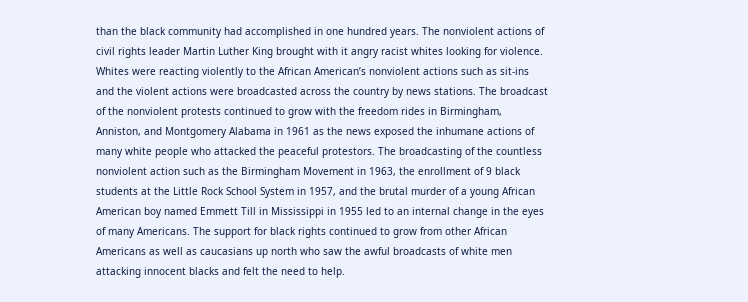than the black community had accomplished in one hundred years. The nonviolent actions of civil rights leader Martin Luther King brought with it angry racist whites looking for violence. Whites were reacting violently to the African American’s nonviolent actions such as sit-ins and the violent actions were broadcasted across the country by news stations. The broadcast of the nonviolent protests continued to grow with the freedom rides in Birmingham, Anniston, and Montgomery Alabama in 1961 as the news exposed the inhumane actions of many white people who attacked the peaceful protestors. The broadcasting of the countless nonviolent action such as the Birmingham Movement in 1963, the enrollment of 9 black students at the Little Rock School System in 1957, and the brutal murder of a young African American boy named Emmett Till in Mississippi in 1955 led to an internal change in the eyes of many Americans. The support for black rights continued to grow from other African Americans as well as caucasians up north who saw the awful broadcasts of white men attacking innocent blacks and felt the need to help.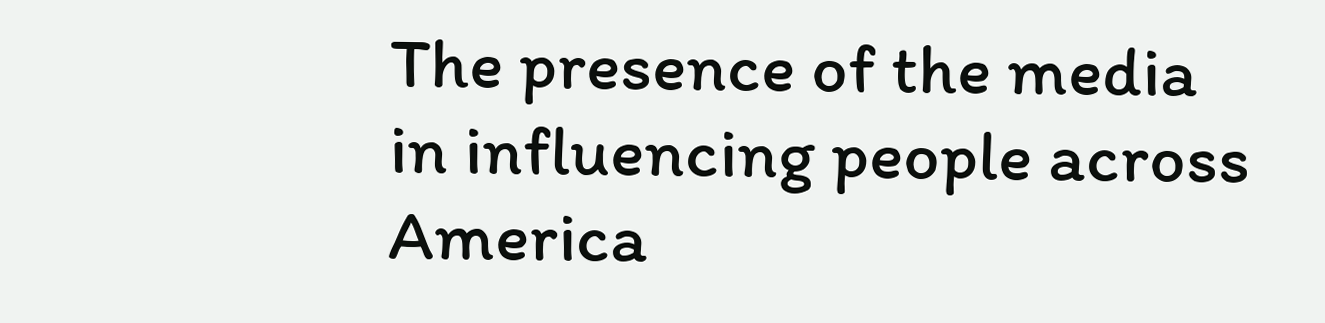The presence of the media in influencing people across America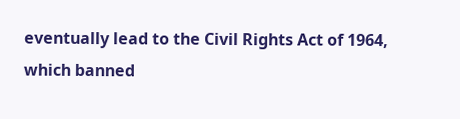eventually lead to the Civil Rights Act of 1964, which banned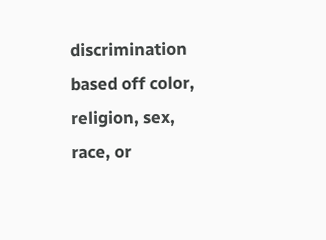discrimination based off color, religion, sex, race, or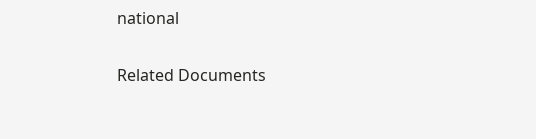national

Related Documents